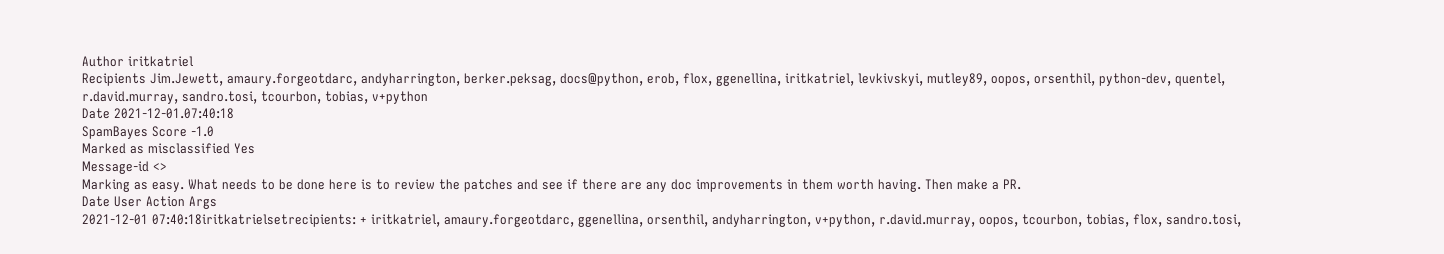Author iritkatriel
Recipients Jim.Jewett, amaury.forgeotdarc, andyharrington, berker.peksag, docs@python, erob, flox, ggenellina, iritkatriel, levkivskyi, mutley89, oopos, orsenthil, python-dev, quentel, r.david.murray, sandro.tosi, tcourbon, tobias, v+python
Date 2021-12-01.07:40:18
SpamBayes Score -1.0
Marked as misclassified Yes
Message-id <>
Marking as easy. What needs to be done here is to review the patches and see if there are any doc improvements in them worth having. Then make a PR.
Date User Action Args
2021-12-01 07:40:18iritkatrielsetrecipients: + iritkatriel, amaury.forgeotdarc, ggenellina, orsenthil, andyharrington, v+python, r.david.murray, oopos, tcourbon, tobias, flox, sandro.tosi,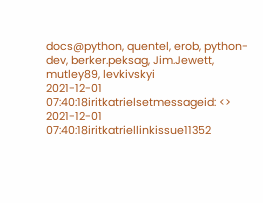docs@python, quentel, erob, python-dev, berker.peksag, Jim.Jewett, mutley89, levkivskyi
2021-12-01 07:40:18iritkatrielsetmessageid: <>
2021-12-01 07:40:18iritkatriellinkissue11352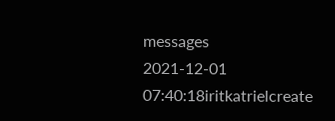messages
2021-12-01 07:40:18iritkatrielcreate